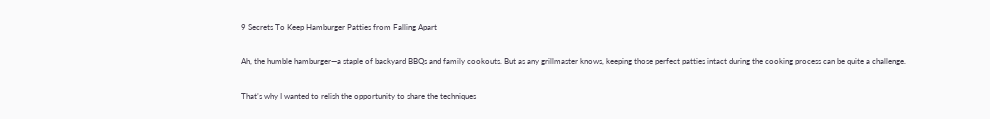9 Secrets To Keep Hamburger Patties from Falling Apart

Ah, the humble hamburger—a staple of backyard BBQs and family cookouts. But as any grillmaster knows, keeping those perfect patties intact during the cooking process can be quite a challenge.

That’s why I wanted to relish the opportunity to share the techniques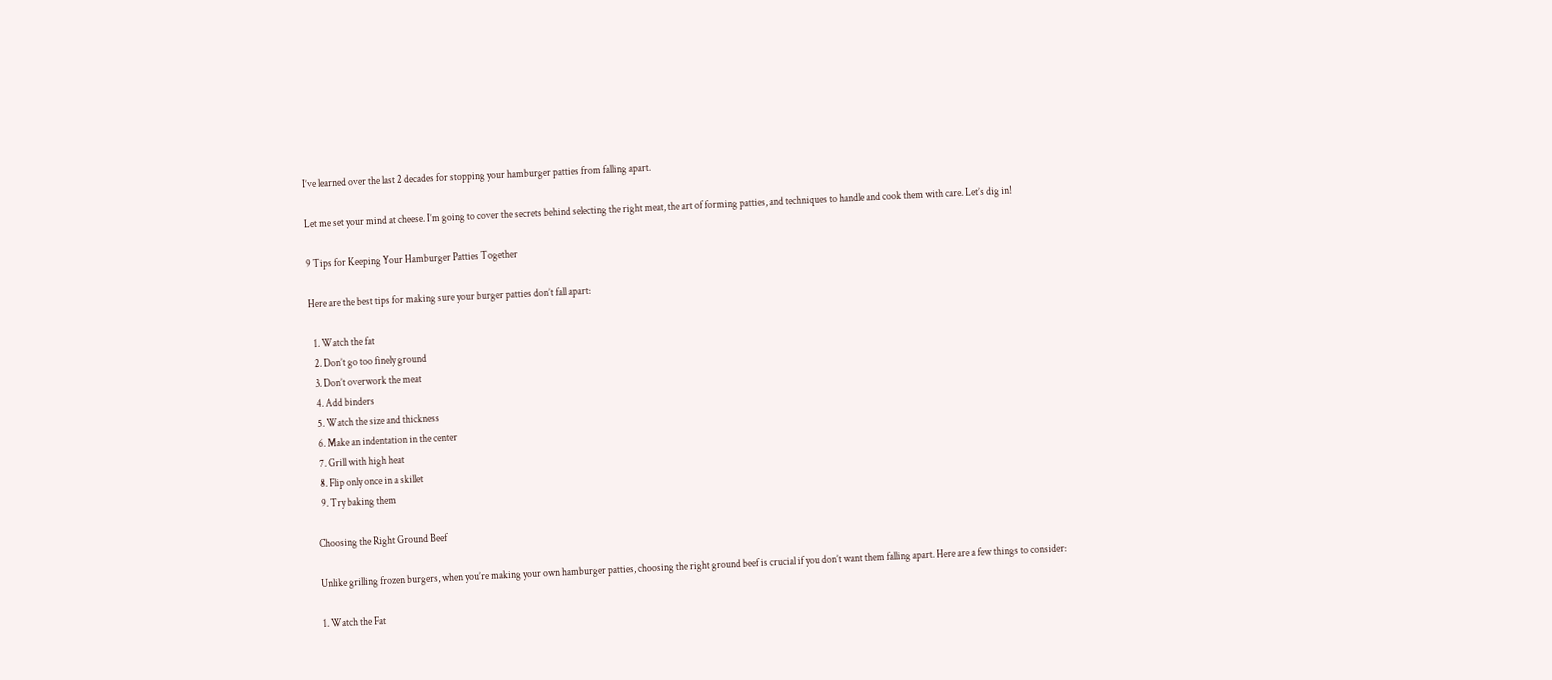I’ve learned over the last 2 decades for stopping your hamburger patties from falling apart.

Let me set your mind at cheese. I’m going to cover the secrets behind selecting the right meat, the art of forming patties, and techniques to handle and cook them with care. Let’s dig in!

9 Tips for Keeping Your Hamburger Patties Together

Here are the best tips for making sure your burger patties don’t fall apart:

  1. Watch the fat
  2. Don’t go too finely ground
  3. Don’t overwork the meat
  4. Add binders
  5. Watch the size and thickness
  6. Make an indentation in the center
  7. Grill with high heat
  8. Flip only once in a skillet
  9. Try baking them

Choosing the Right Ground Beef

Unlike grilling frozen burgers, when you’re making your own hamburger patties, choosing the right ground beef is crucial if you don’t want them falling apart. Here are a few things to consider:

1. Watch the Fat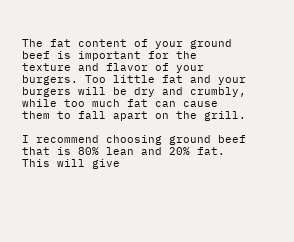The fat content of your ground beef is important for the texture and flavor of your burgers. Too little fat and your burgers will be dry and crumbly, while too much fat can cause them to fall apart on the grill.

I recommend choosing ground beef that is 80% lean and 20% fat. This will give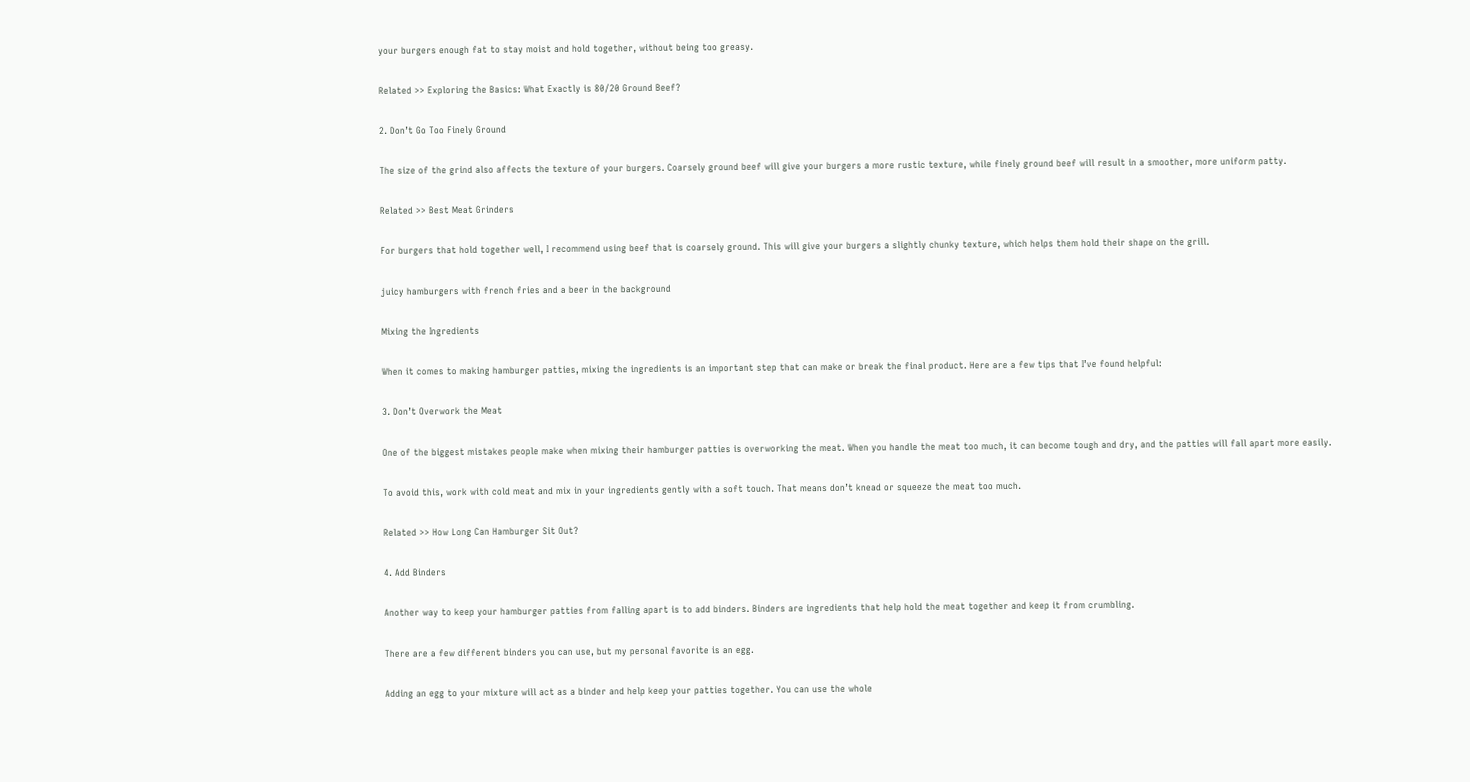your burgers enough fat to stay moist and hold together, without being too greasy.

Related >> Exploring the Basics: What Exactly is 80/20 Ground Beef?

2. Don’t Go Too Finely Ground

The size of the grind also affects the texture of your burgers. Coarsely ground beef will give your burgers a more rustic texture, while finely ground beef will result in a smoother, more uniform patty.

Related >> Best Meat Grinders

For burgers that hold together well, I recommend using beef that is coarsely ground. This will give your burgers a slightly chunky texture, which helps them hold their shape on the grill.

juicy hamburgers with french fries and a beer in the background

Mixing the Ingredients

When it comes to making hamburger patties, mixing the ingredients is an important step that can make or break the final product. Here are a few tips that I’ve found helpful:

3. Don’t Overwork the Meat

One of the biggest mistakes people make when mixing their hamburger patties is overworking the meat. When you handle the meat too much, it can become tough and dry, and the patties will fall apart more easily.

To avoid this, work with cold meat and mix in your ingredients gently with a soft touch. That means don’t knead or squeeze the meat too much.

Related >> How Long Can Hamburger Sit Out?

4. Add Binders

Another way to keep your hamburger patties from falling apart is to add binders. Binders are ingredients that help hold the meat together and keep it from crumbling.

There are a few different binders you can use, but my personal favorite is an egg.

Adding an egg to your mixture will act as a binder and help keep your patties together. You can use the whole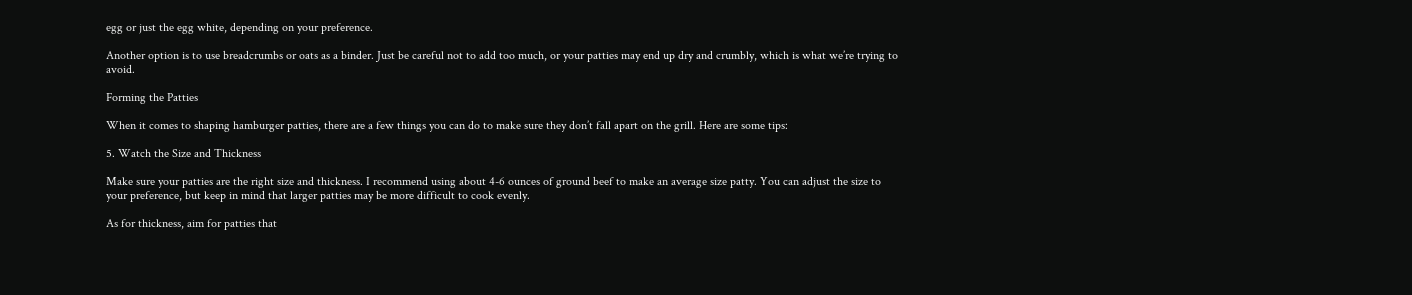egg or just the egg white, depending on your preference.

Another option is to use breadcrumbs or oats as a binder. Just be careful not to add too much, or your patties may end up dry and crumbly, which is what we’re trying to avoid.

Forming the Patties

When it comes to shaping hamburger patties, there are a few things you can do to make sure they don’t fall apart on the grill. Here are some tips:

5. Watch the Size and Thickness

Make sure your patties are the right size and thickness. I recommend using about 4-6 ounces of ground beef to make an average size patty. You can adjust the size to your preference, but keep in mind that larger patties may be more difficult to cook evenly.

As for thickness, aim for patties that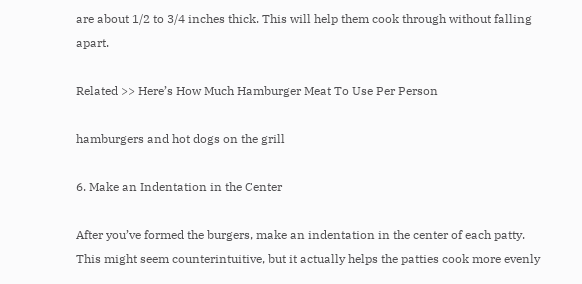are about 1/2 to 3/4 inches thick. This will help them cook through without falling apart.

Related >> Here’s How Much Hamburger Meat To Use Per Person

hamburgers and hot dogs on the grill

6. Make an Indentation in the Center

After you’ve formed the burgers, make an indentation in the center of each patty. This might seem counterintuitive, but it actually helps the patties cook more evenly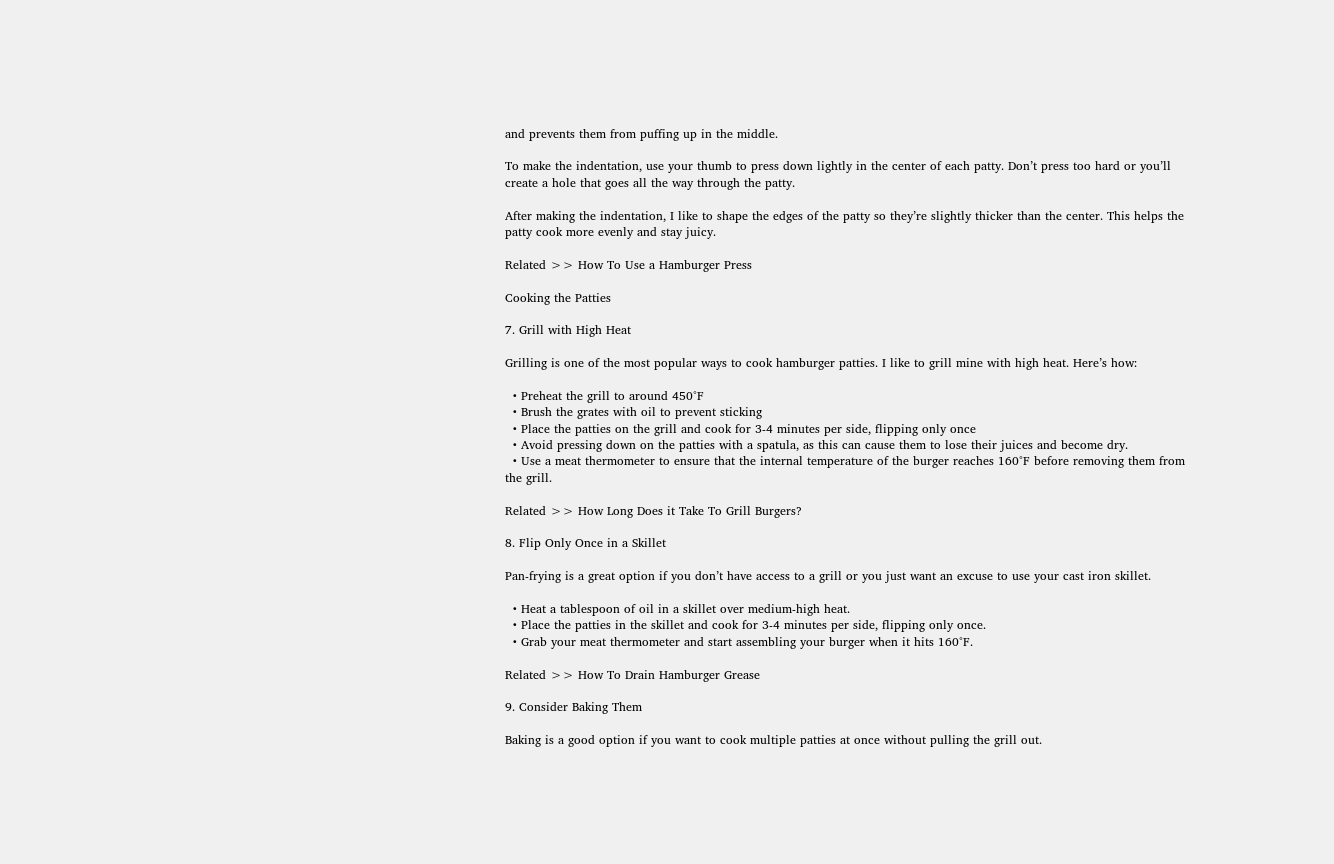and prevents them from puffing up in the middle.

To make the indentation, use your thumb to press down lightly in the center of each patty. Don’t press too hard or you’ll create a hole that goes all the way through the patty.

After making the indentation, I like to shape the edges of the patty so they’re slightly thicker than the center. This helps the patty cook more evenly and stay juicy.

Related >> How To Use a Hamburger Press

Cooking the Patties

7. Grill with High Heat

Grilling is one of the most popular ways to cook hamburger patties. I like to grill mine with high heat. Here’s how:

  • Preheat the grill to around 450°F
  • Brush the grates with oil to prevent sticking
  • Place the patties on the grill and cook for 3-4 minutes per side, flipping only once
  • Avoid pressing down on the patties with a spatula, as this can cause them to lose their juices and become dry.
  • Use a meat thermometer to ensure that the internal temperature of the burger reaches 160°F before removing them from the grill.

Related >> How Long Does it Take To Grill Burgers?

8. Flip Only Once in a Skillet

Pan-frying is a great option if you don’t have access to a grill or you just want an excuse to use your cast iron skillet.

  • Heat a tablespoon of oil in a skillet over medium-high heat.
  • Place the patties in the skillet and cook for 3-4 minutes per side, flipping only once.
  • Grab your meat thermometer and start assembling your burger when it hits 160°F.

Related >> How To Drain Hamburger Grease

9. Consider Baking Them

Baking is a good option if you want to cook multiple patties at once without pulling the grill out.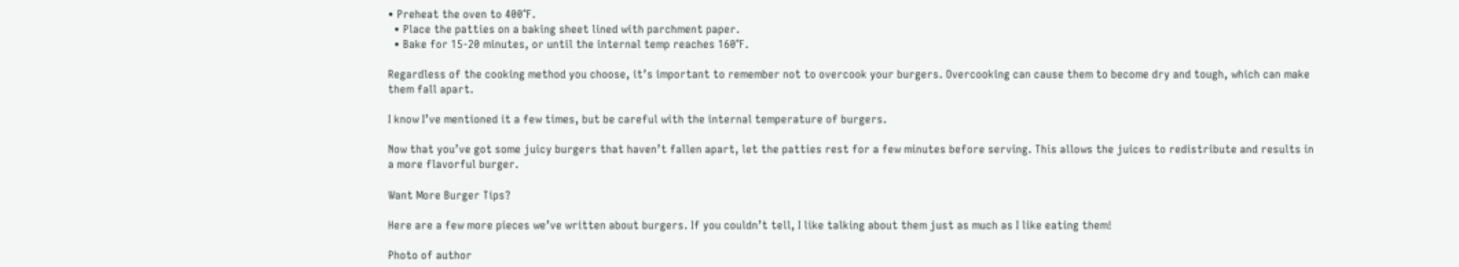• Preheat the oven to 400°F.
  • Place the patties on a baking sheet lined with parchment paper.
  • Bake for 15-20 minutes, or until the internal temp reaches 160°F.

Regardless of the cooking method you choose, it’s important to remember not to overcook your burgers. Overcooking can cause them to become dry and tough, which can make them fall apart.

I know I’ve mentioned it a few times, but be careful with the internal temperature of burgers.

Now that you’ve got some juicy burgers that haven’t fallen apart, let the patties rest for a few minutes before serving. This allows the juices to redistribute and results in a more flavorful burger.

Want More Burger Tips?

Here are a few more pieces we’ve written about burgers. If you couldn’t tell, I like talking about them just as much as I like eating them!

Photo of author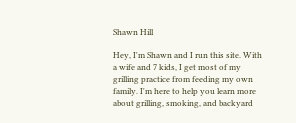Shawn Hill

Hey, I'm Shawn and I run this site. With a wife and 7 kids, I get most of my grilling practice from feeding my own family. I'm here to help you learn more about grilling, smoking, and backyard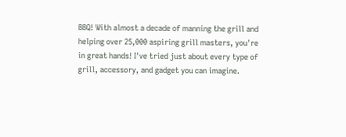BBQ! With almost a decade of manning the grill and helping over 25,000 aspiring grill masters, you're in great hands! I've tried just about every type of grill, accessory, and gadget you can imagine.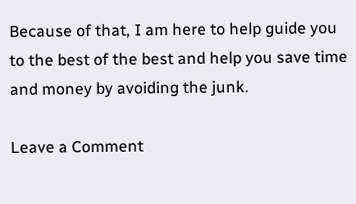Because of that, I am here to help guide you to the best of the best and help you save time and money by avoiding the junk.

Leave a Comment